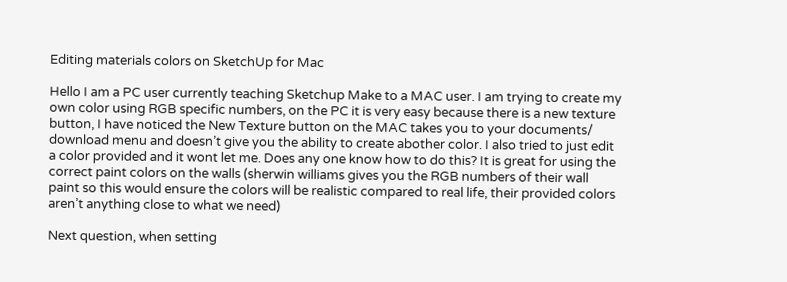Editing materials colors on SketchUp for Mac

Hello I am a PC user currently teaching Sketchup Make to a MAC user. I am trying to create my own color using RGB specific numbers, on the PC it is very easy because there is a new texture button, I have noticed the New Texture button on the MAC takes you to your documents/ download menu and doesn’t give you the ability to create abother color. I also tried to just edit a color provided and it wont let me. Does any one know how to do this? It is great for using the correct paint colors on the walls (sherwin williams gives you the RGB numbers of their wall paint so this would ensure the colors will be realistic compared to real life, their provided colors aren’t anything close to what we need)

Next question, when setting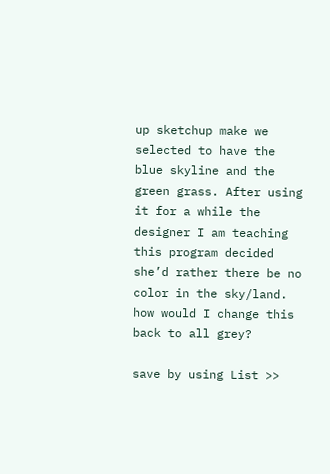up sketchup make we selected to have the blue skyline and the green grass. After using it for a while the designer I am teaching this program decided she’d rather there be no color in the sky/land. how would I change this back to all grey?

save by using List >>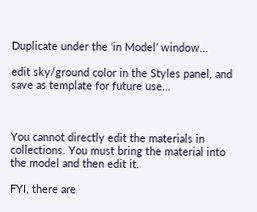Duplicate under the ‘in Model’ window…

edit sky/ground color in the Styles panel, and save as template for future use…



You cannot directly edit the materials in collections. You must bring the material into the model and then edit it.

FYI, there are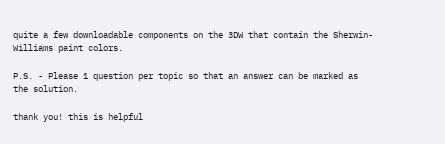quite a few downloadable components on the 3DW that contain the Sherwin-Williams paint colors.

P.S. - Please 1 question per topic so that an answer can be marked as the solution.

thank you! this is helpful